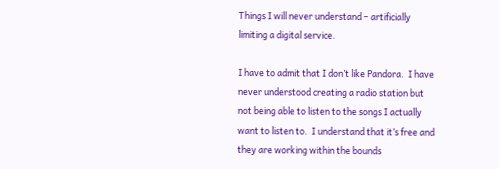Things I will never understand – artificially limiting a digital service.

I have to admit that I don’t like Pandora.  I have never understood creating a radio station but not being able to listen to the songs I actually want to listen to.  I understand that it’s free and they are working within the bounds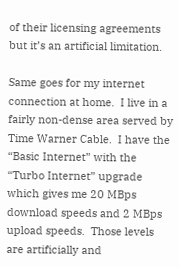of their licensing agreements but it’s an artificial limitation.

Same goes for my internet connection at home.  I live in a fairly non-dense area served by Time Warner Cable.  I have the “Basic Internet” with the “Turbo Internet” upgrade which gives me 20 MBps download speeds and 2 MBps upload speeds.  Those levels are artificially and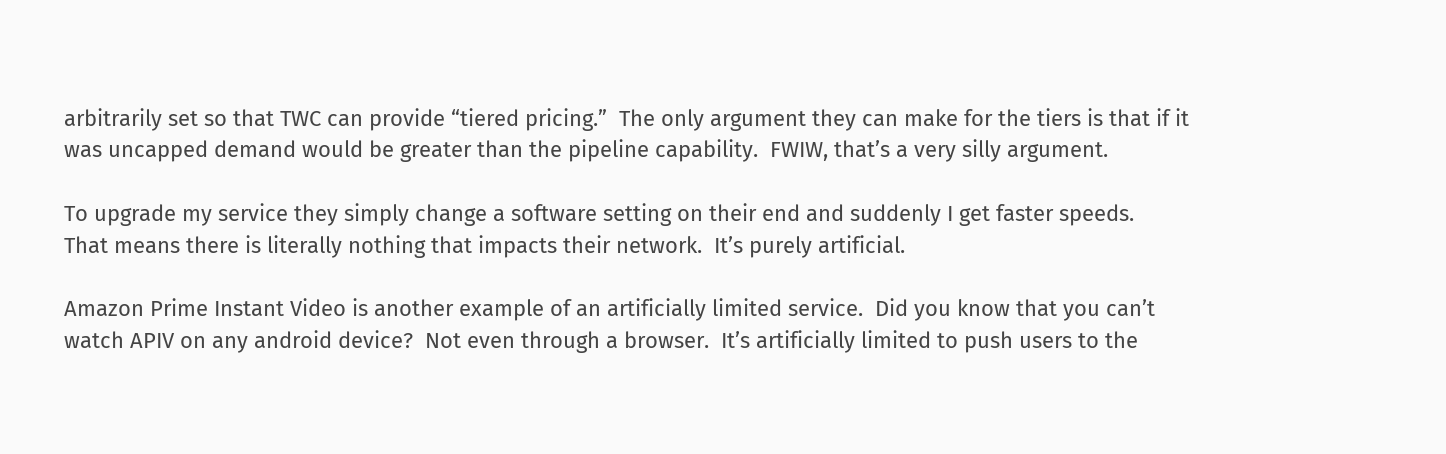arbitrarily set so that TWC can provide “tiered pricing.”  The only argument they can make for the tiers is that if it was uncapped demand would be greater than the pipeline capability.  FWIW, that’s a very silly argument.

To upgrade my service they simply change a software setting on their end and suddenly I get faster speeds.  That means there is literally nothing that impacts their network.  It’s purely artificial.

Amazon Prime Instant Video is another example of an artificially limited service.  Did you know that you can’t watch APIV on any android device?  Not even through a browser.  It’s artificially limited to push users to the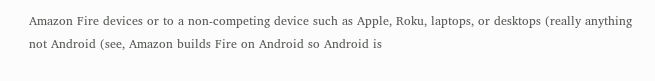Amazon Fire devices or to a non-competing device such as Apple, Roku, laptops, or desktops (really anything not Android (see, Amazon builds Fire on Android so Android is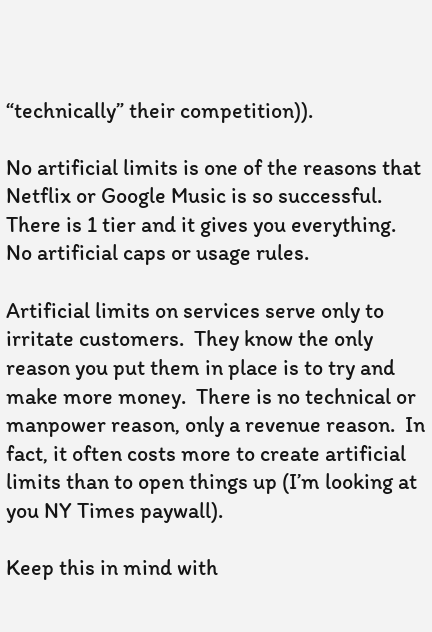“technically” their competition)).

No artificial limits is one of the reasons that Netflix or Google Music is so successful.  There is 1 tier and it gives you everything.  No artificial caps or usage rules.

Artificial limits on services serve only to irritate customers.  They know the only reason you put them in place is to try and make more money.  There is no technical or manpower reason, only a revenue reason.  In fact, it often costs more to create artificial limits than to open things up (I’m looking at you NY Times paywall).

Keep this in mind with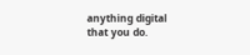anything digital that you do.